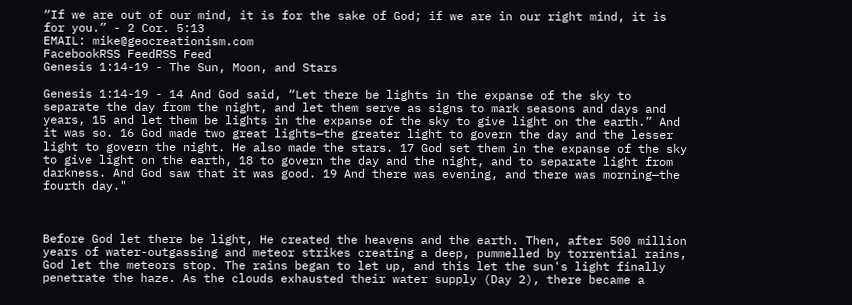“If we are out of our mind, it is for the sake of God; if we are in our right mind, it is for you.” - 2 Cor. 5:13
EMAIL: mike@geocreationism.com
FacebookRSS FeedRSS Feed
Genesis 1:14-19 - The Sun, Moon, and Stars

Genesis 1:14-19 - 14 And God said, “Let there be lights in the expanse of the sky to separate the day from the night, and let them serve as signs to mark seasons and days and years, 15 and let them be lights in the expanse of the sky to give light on the earth.” And it was so. 16 God made two great lights—the greater light to govern the day and the lesser light to govern the night. He also made the stars. 17 God set them in the expanse of the sky to give light on the earth, 18 to govern the day and the night, and to separate light from darkness. And God saw that it was good. 19 And there was evening, and there was morning—the fourth day."



Before God let there be light, He created the heavens and the earth. Then, after 500 million years of water-outgassing and meteor strikes creating a deep, pummelled by torrential rains, God let the meteors stop. The rains began to let up, and this let the sun's light finally penetrate the haze. As the clouds exhausted their water supply (Day 2), there became a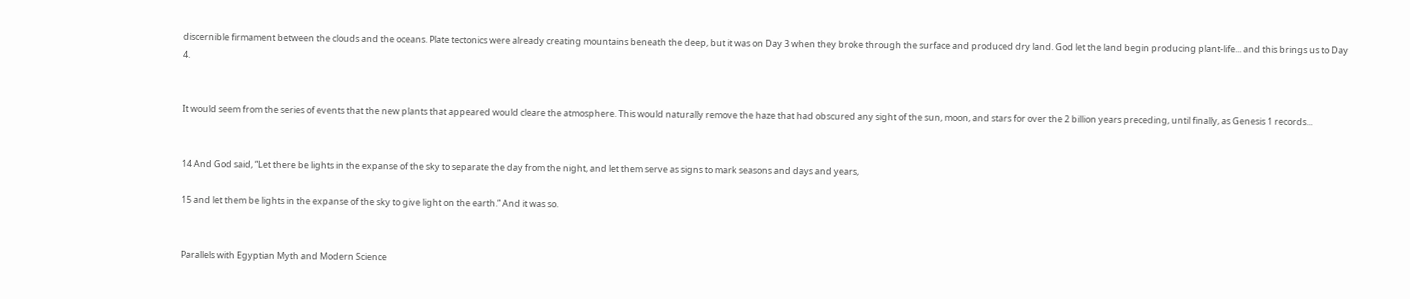discernible firmament between the clouds and the oceans. Plate tectonics were already creating mountains beneath the deep, but it was on Day 3 when they broke through the surface and produced dry land. God let the land begin producing plant-life... and this brings us to Day 4.


It would seem from the series of events that the new plants that appeared would cleare the atmosphere. This would naturally remove the haze that had obscured any sight of the sun, moon, and stars for over the 2 billion years preceding, until finally, as Genesis 1 records...


14 And God said, “Let there be lights in the expanse of the sky to separate the day from the night, and let them serve as signs to mark seasons and days and years,

15 and let them be lights in the expanse of the sky to give light on the earth.” And it was so.


Parallels with Egyptian Myth and Modern Science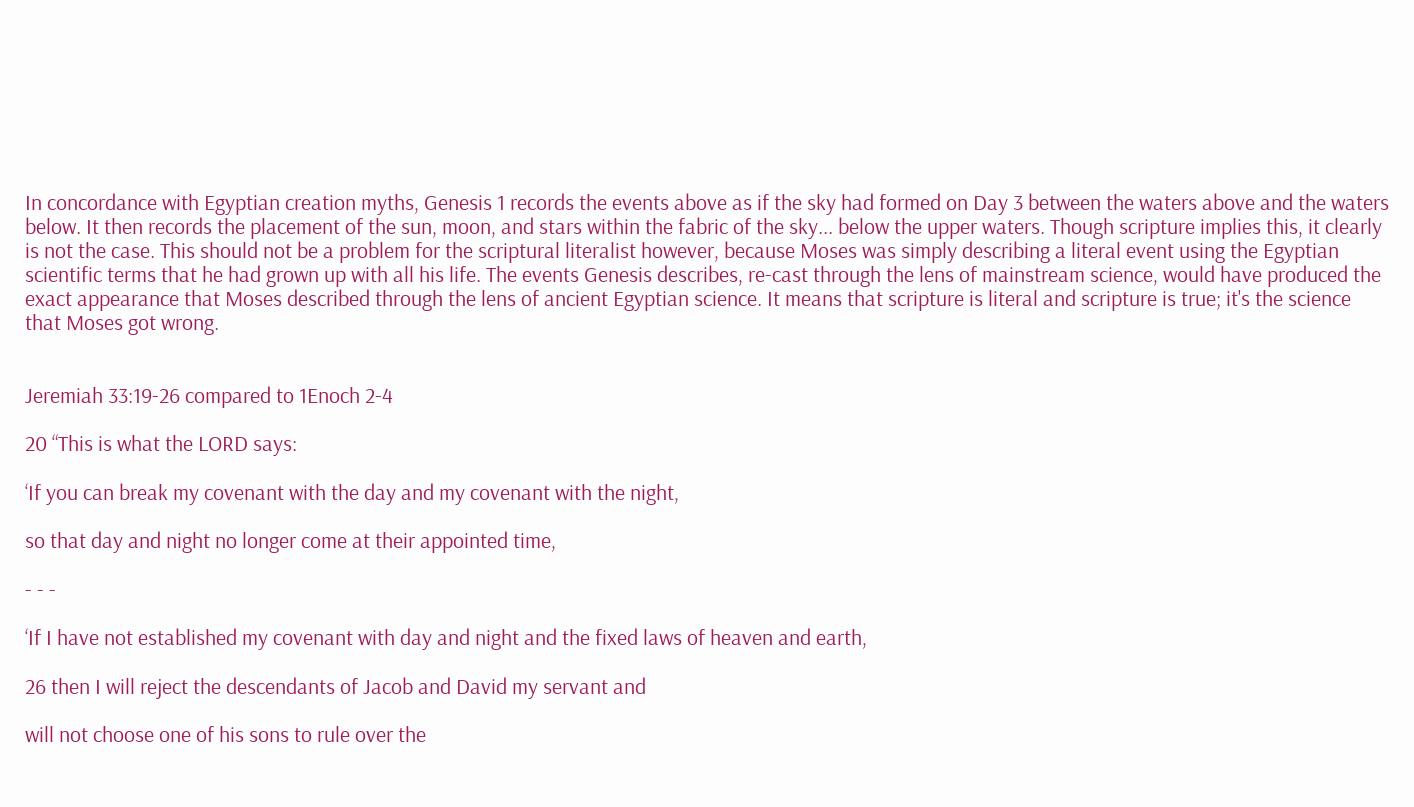In concordance with Egyptian creation myths, Genesis 1 records the events above as if the sky had formed on Day 3 between the waters above and the waters below. It then records the placement of the sun, moon, and stars within the fabric of the sky... below the upper waters. Though scripture implies this, it clearly is not the case. This should not be a problem for the scriptural literalist however, because Moses was simply describing a literal event using the Egyptian scientific terms that he had grown up with all his life. The events Genesis describes, re-cast through the lens of mainstream science, would have produced the exact appearance that Moses described through the lens of ancient Egyptian science. It means that scripture is literal and scripture is true; it's the science that Moses got wrong.


Jeremiah 33:19-26 compared to 1Enoch 2-4

20 “This is what the LORD says:

‘If you can break my covenant with the day and my covenant with the night,

so that day and night no longer come at their appointed time,

- - -

‘If I have not established my covenant with day and night and the fixed laws of heaven and earth,

26 then I will reject the descendants of Jacob and David my servant and

will not choose one of his sons to rule over the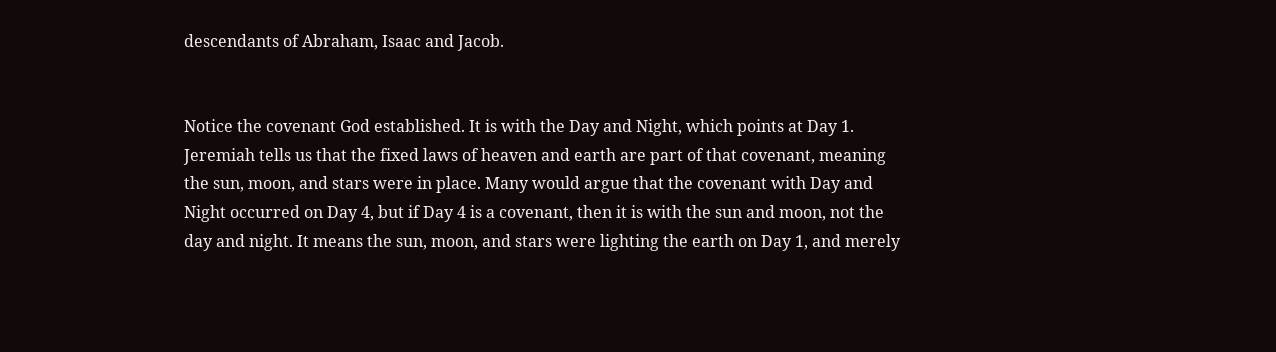descendants of Abraham, Isaac and Jacob.


Notice the covenant God established. It is with the Day and Night, which points at Day 1. Jeremiah tells us that the fixed laws of heaven and earth are part of that covenant, meaning the sun, moon, and stars were in place. Many would argue that the covenant with Day and Night occurred on Day 4, but if Day 4 is a covenant, then it is with the sun and moon, not the day and night. It means the sun, moon, and stars were lighting the earth on Day 1, and merely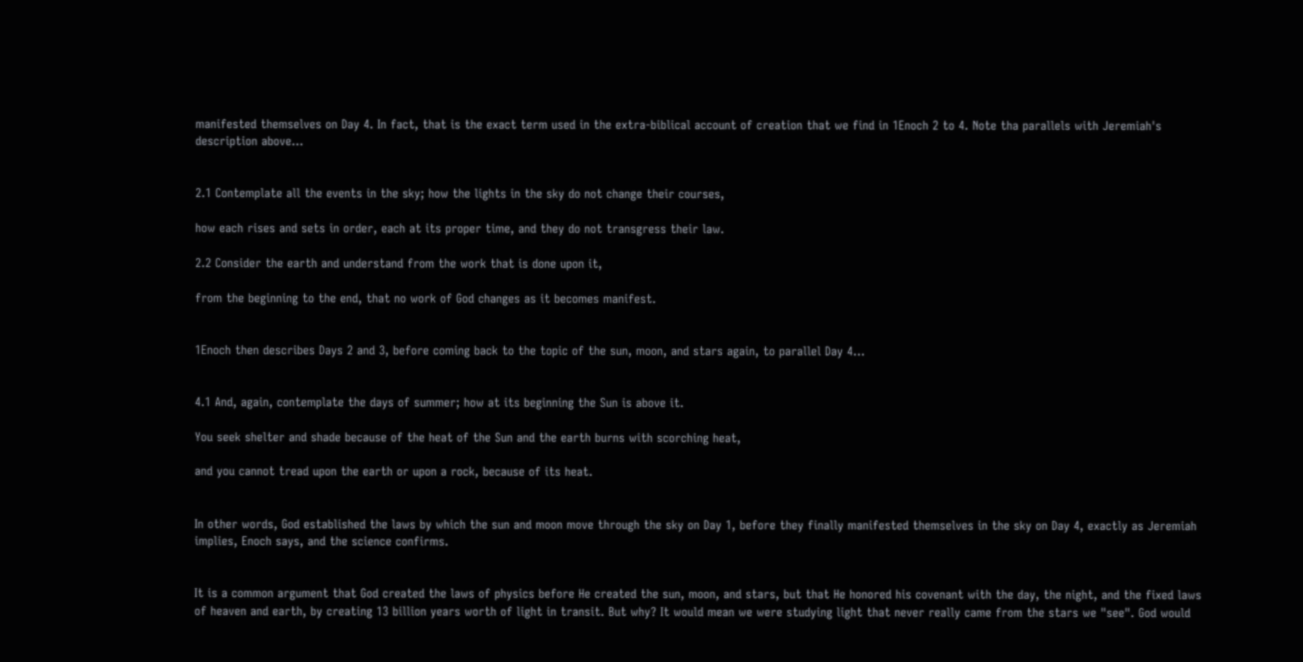manifested themselves on Day 4. In fact, that is the exact term used in the extra-biblical account of creation that we find in 1Enoch 2 to 4. Note tha parallels with Jeremiah's description above...


2.1 Contemplate all the events in the sky; how the lights in the sky do not change their courses,

how each rises and sets in order, each at its proper time, and they do not transgress their law.

2.2 Consider the earth and understand from the work that is done upon it,

from the beginning to the end, that no work of God changes as it becomes manifest.


1Enoch then describes Days 2 and 3, before coming back to the topic of the sun, moon, and stars again, to parallel Day 4...


4.1 And, again, contemplate the days of summer; how at its beginning the Sun is above it.

You seek shelter and shade because of the heat of the Sun and the earth burns with scorching heat,

and you cannot tread upon the earth or upon a rock, because of its heat.


In other words, God established the laws by which the sun and moon move through the sky on Day 1, before they finally manifested themselves in the sky on Day 4, exactly as Jeremiah implies, Enoch says, and the science confirms.


It is a common argument that God created the laws of physics before He created the sun, moon, and stars, but that He honored his covenant with the day, the night, and the fixed laws of heaven and earth, by creating 13 billion years worth of light in transit. But why? It would mean we were studying light that never really came from the stars we "see". God would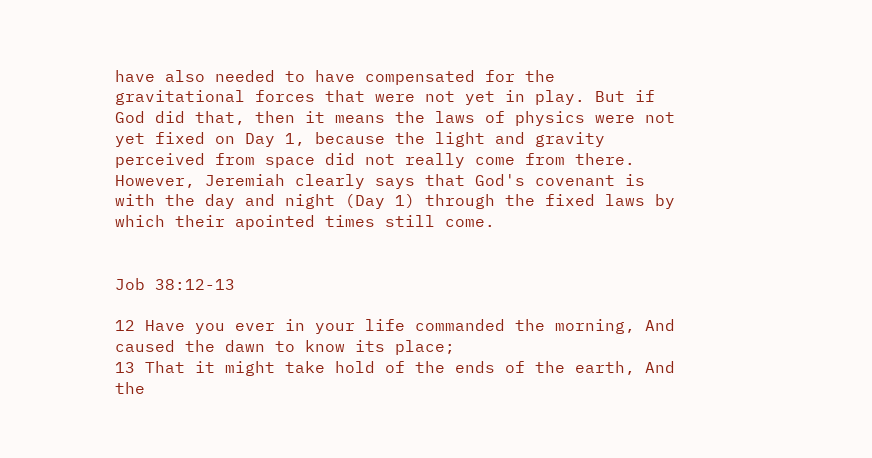have also needed to have compensated for the gravitational forces that were not yet in play. But if God did that, then it means the laws of physics were not yet fixed on Day 1, because the light and gravity perceived from space did not really come from there. However, Jeremiah clearly says that God's covenant is with the day and night (Day 1) through the fixed laws by which their apointed times still come.


Job 38:12-13

12 Have you ever in your life commanded the morning, And caused the dawn to know its place;
13 That it might take hold of the ends of the earth, And the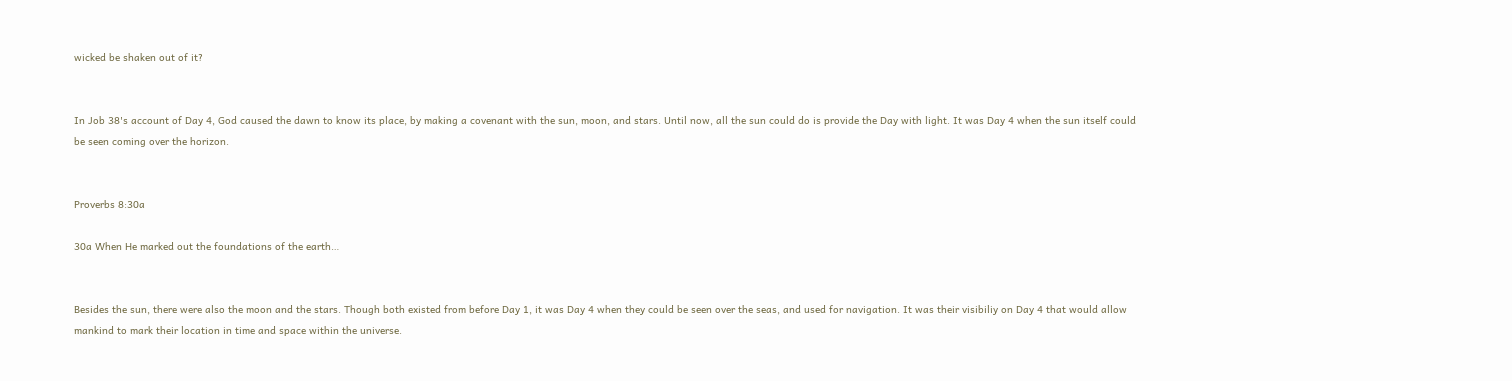wicked be shaken out of it?


In Job 38's account of Day 4, God caused the dawn to know its place, by making a covenant with the sun, moon, and stars. Until now, all the sun could do is provide the Day with light. It was Day 4 when the sun itself could be seen coming over the horizon.


Proverbs 8:30a

30a When He marked out the foundations of the earth…


Besides the sun, there were also the moon and the stars. Though both existed from before Day 1, it was Day 4 when they could be seen over the seas, and used for navigation. It was their visibiliy on Day 4 that would allow mankind to mark their location in time and space within the universe.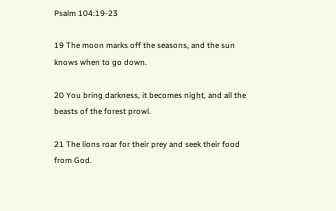Psalm 104:19-23

19 The moon marks off the seasons, and the sun knows when to go down.

20 You bring darkness, it becomes night, and all the beasts of the forest prowl.

21 The lions roar for their prey and seek their food from God.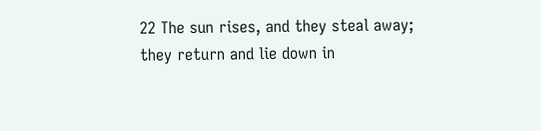22 The sun rises, and they steal away; they return and lie down in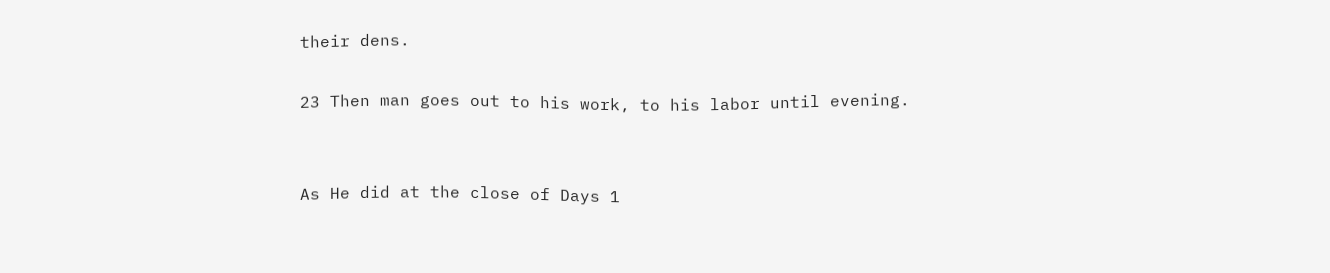their dens.

23 Then man goes out to his work, to his labor until evening.


As He did at the close of Days 1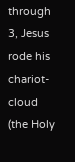through 3, Jesus rode his chariot-cloud (the Holy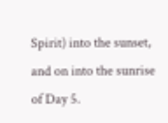Spirit) into the sunset, and on into the sunrise of Day 5.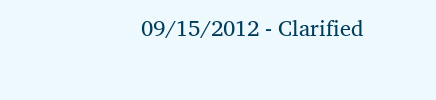09/15/2012 - Clarified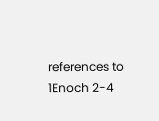references to 1Enoch 2-4